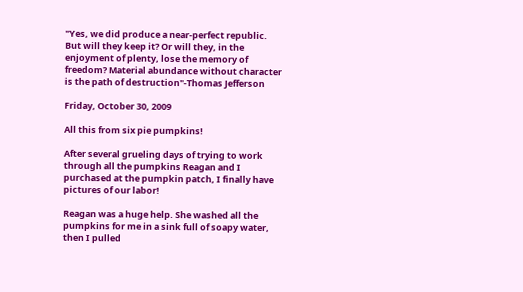"Yes, we did produce a near-perfect republic. But will they keep it? Or will they, in the enjoyment of plenty, lose the memory of freedom? Material abundance without character is the path of destruction"-Thomas Jefferson

Friday, October 30, 2009

All this from six pie pumpkins!

After several grueling days of trying to work through all the pumpkins Reagan and I purchased at the pumpkin patch, I finally have pictures of our labor!

Reagan was a huge help. She washed all the pumpkins for me in a sink full of soapy water, then I pulled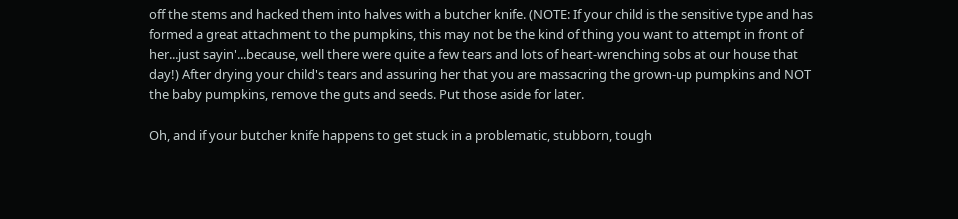off the stems and hacked them into halves with a butcher knife. (NOTE: If your child is the sensitive type and has formed a great attachment to the pumpkins, this may not be the kind of thing you want to attempt in front of her...just sayin'...because, well there were quite a few tears and lots of heart-wrenching sobs at our house that day!) After drying your child's tears and assuring her that you are massacring the grown-up pumpkins and NOT the baby pumpkins, remove the guts and seeds. Put those aside for later.

Oh, and if your butcher knife happens to get stuck in a problematic, stubborn, tough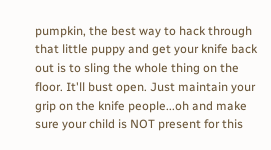pumpkin, the best way to hack through that little puppy and get your knife back out is to sling the whole thing on the floor. It'll bust open. Just maintain your grip on the knife people...oh and make sure your child is NOT present for this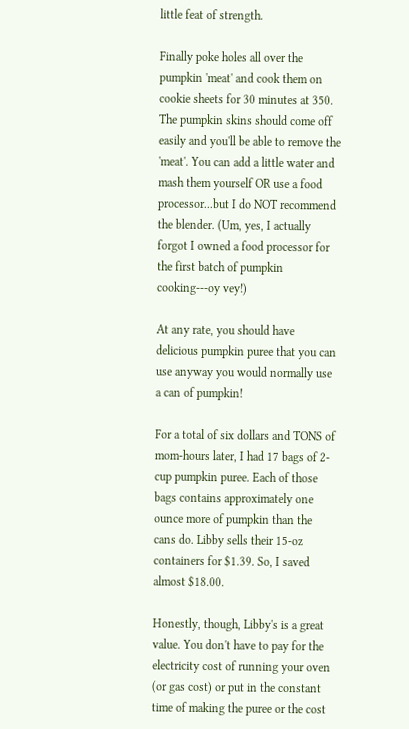little feat of strength.

Finally poke holes all over the pumpkin 'meat' and cook them on cookie sheets for 30 minutes at 350. The pumpkin skins should come off easily and you'll be able to remove the 'meat'. You can add a little water and mash them yourself OR use a food processor...but I do NOT recommend the blender. (Um, yes, I actually forgot I owned a food processor for the first batch of pumpkin cooking---oy vey!)

At any rate, you should have delicious pumpkin puree that you can use anyway you would normally use a can of pumpkin!

For a total of six dollars and TONS of mom-hours later, I had 17 bags of 2-cup pumpkin puree. Each of those bags contains approximately one ounce more of pumpkin than the cans do. Libby sells their 15-oz containers for $1.39. So, I saved almost $18.00.

Honestly, though, Libby's is a great value. You don't have to pay for the electricity cost of running your oven (or gas cost) or put in the constant time of making the puree or the cost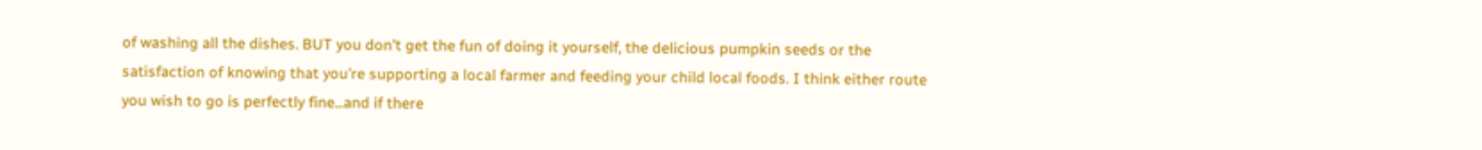of washing all the dishes. BUT you don't get the fun of doing it yourself, the delicious pumpkin seeds or the satisfaction of knowing that you're supporting a local farmer and feeding your child local foods. I think either route you wish to go is perfectly fine...and if there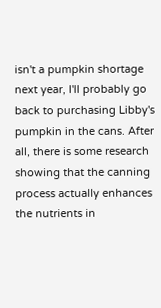isn't a pumpkin shortage next year, I'll probably go back to purchasing Libby's pumpkin in the cans. After all, there is some research showing that the canning process actually enhances the nutrients in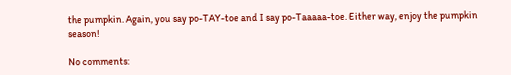the pumpkin. Again, you say po-TAY-toe and I say po-Taaaaa-toe. Either way, enjoy the pumpkin season!

No comments: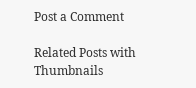Post a Comment

Related Posts with Thumbnails